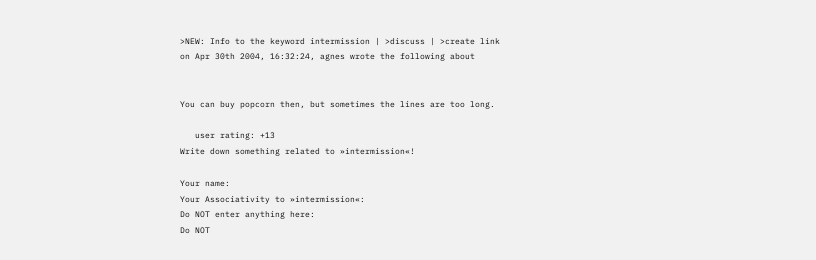>NEW: Info to the keyword intermission | >discuss | >create link
on Apr 30th 2004, 16:32:24, agnes wrote the following about


You can buy popcorn then, but sometimes the lines are too long.

   user rating: +13
Write down something related to »intermission«!

Your name:
Your Associativity to »intermission«:
Do NOT enter anything here:
Do NOT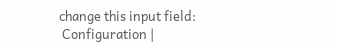change this input field:
 Configuration |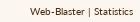Web-Blaster | Statistics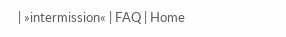| »intermission« | FAQ | Home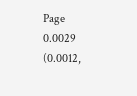Page
0.0029 (0.0012,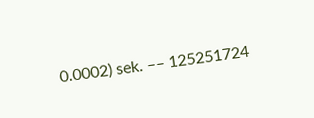0.0002) sek. –– 125251724